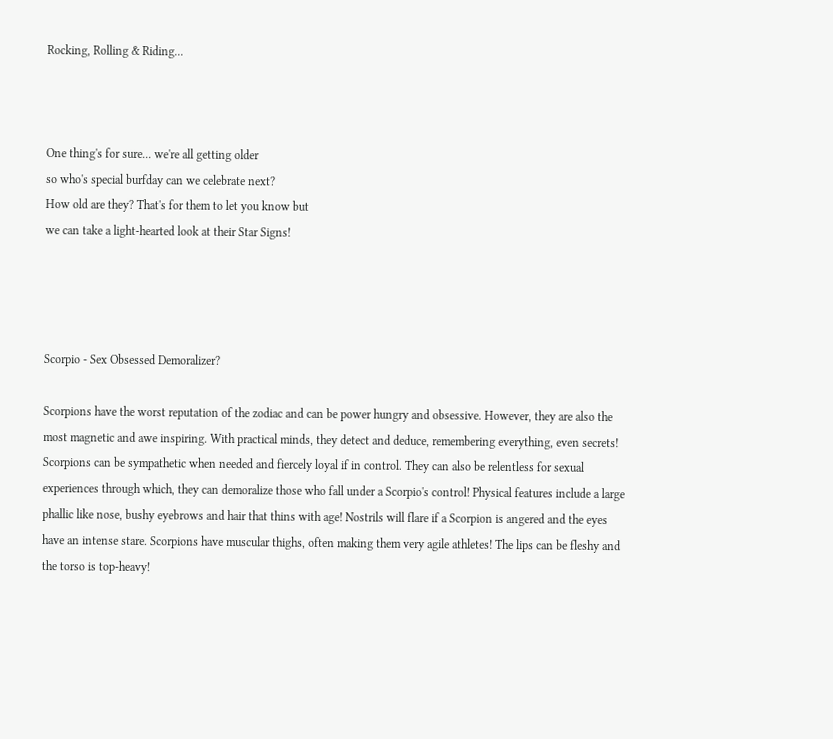Rocking, Rolling & Riding...



One thing's for sure... we're all getting older
so who's special burfday can we celebrate next?
How old are they? That's for them to let you know but
we can take a light-hearted look at their Star Signs!




Scorpio - Sex Obsessed Demoralizer?

Scorpions have the worst reputation of the zodiac and can be power hungry and obsessive. However, they are also the most magnetic and awe inspiring. With practical minds, they detect and deduce, remembering everything, even secrets! Scorpions can be sympathetic when needed and fiercely loyal if in control. They can also be relentless for sexual experiences through which, they can demoralize those who fall under a Scorpio's control! Physical features include a large phallic like nose, bushy eyebrows and hair that thins with age! Nostrils will flare if a Scorpion is angered and the eyes have an intense stare. Scorpions have muscular thighs, often making them very agile athletes! The lips can be fleshy and the torso is top-heavy!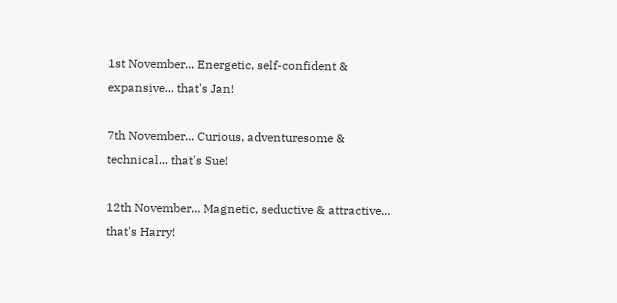1st November... Energetic, self-confident & expansive... that's Jan!

7th November... Curious, adventuresome & technical... that's Sue!

12th November... Magnetic, seductive & attractive... that's Harry!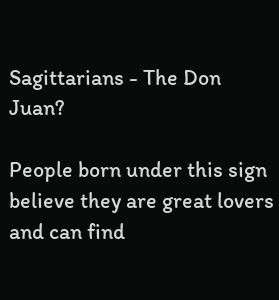Sagittarians - The Don Juan?

People born under this sign believe they are great lovers and can find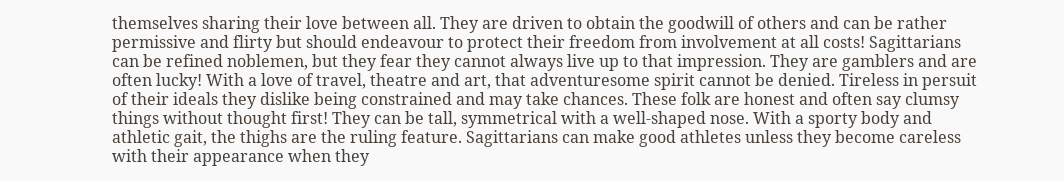themselves sharing their love between all. They are driven to obtain the goodwill of others and can be rather permissive and flirty but should endeavour to protect their freedom from involvement at all costs! Sagittarians can be refined noblemen, but they fear they cannot always live up to that impression. They are gamblers and are often lucky! With a love of travel, theatre and art, that adventuresome spirit cannot be denied. Tireless in persuit of their ideals they dislike being constrained and may take chances. These folk are honest and often say clumsy things without thought first! They can be tall, symmetrical with a well-shaped nose. With a sporty body and athletic gait, the thighs are the ruling feature. Sagittarians can make good athletes unless they become careless with their appearance when they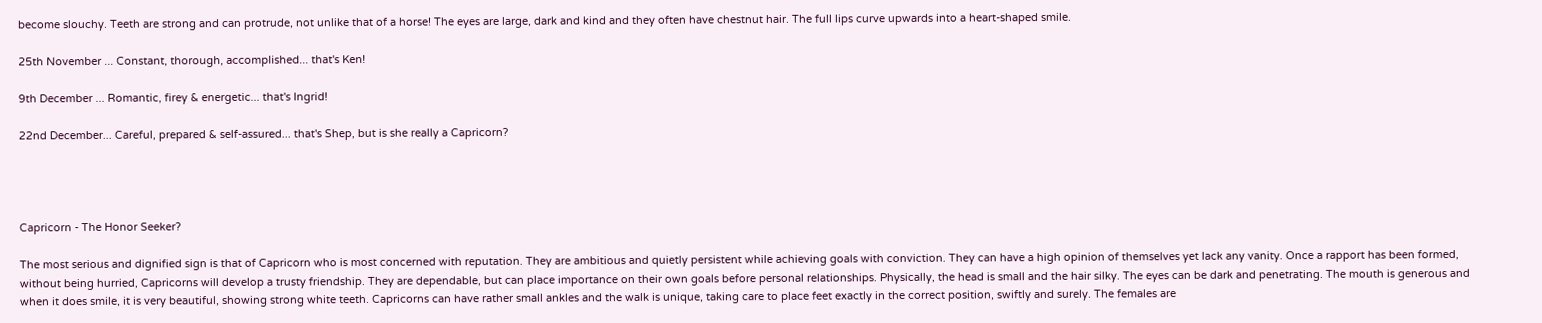become slouchy. Teeth are strong and can protrude, not unlike that of a horse! The eyes are large, dark and kind and they often have chestnut hair. The full lips curve upwards into a heart-shaped smile.

25th November ... Constant, thorough, accomplished... that's Ken!

9th December ... Romantic, firey & energetic... that's Ingrid!

22nd December... Careful, prepared & self-assured... that's Shep, but is she really a Capricorn?




Capricorn - The Honor Seeker?

The most serious and dignified sign is that of Capricorn who is most concerned with reputation. They are ambitious and quietly persistent while achieving goals with conviction. They can have a high opinion of themselves yet lack any vanity. Once a rapport has been formed, without being hurried, Capricorns will develop a trusty friendship. They are dependable, but can place importance on their own goals before personal relationships. Physically, the head is small and the hair silky. The eyes can be dark and penetrating. The mouth is generous and when it does smile, it is very beautiful, showing strong white teeth. Capricorns can have rather small ankles and the walk is unique, taking care to place feet exactly in the correct position, swiftly and surely. The females are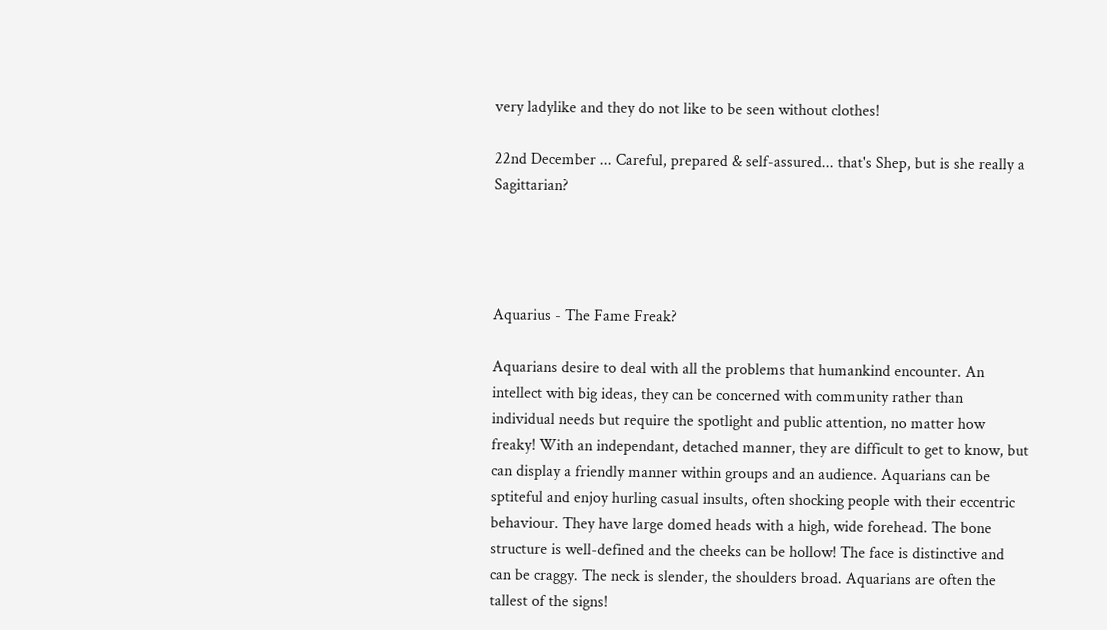very ladylike and they do not like to be seen without clothes!

22nd December ... Careful, prepared & self-assured... that's Shep, but is she really a Sagittarian?




Aquarius - The Fame Freak?

Aquarians desire to deal with all the problems that humankind encounter. An intellect with big ideas, they can be concerned with community rather than individual needs but require the spotlight and public attention, no matter how freaky! With an independant, detached manner, they are difficult to get to know, but can display a friendly manner within groups and an audience. Aquarians can be sptiteful and enjoy hurling casual insults, often shocking people with their eccentric behaviour. They have large domed heads with a high, wide forehead. The bone structure is well-defined and the cheeks can be hollow! The face is distinctive and can be craggy. The neck is slender, the shoulders broad. Aquarians are often the tallest of the signs!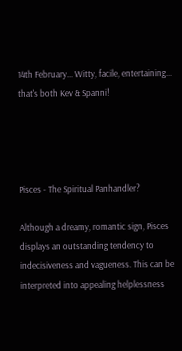14th February... Witty, facile, entertaining... that's both Kev & Spanni!




Pisces - The Spiritual Panhandler?

Although a dreamy, romantic sign, Pisces displays an outstanding tendency to indecisiveness and vagueness. This can be interpreted into appealing helplessness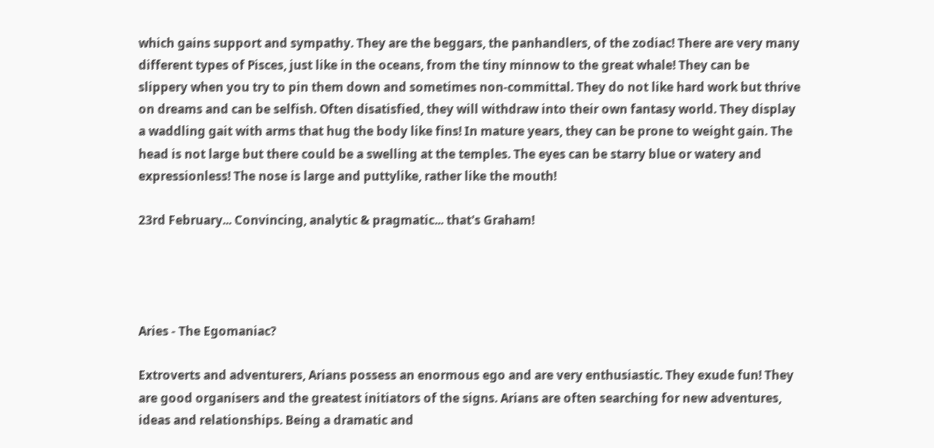which gains support and sympathy. They are the beggars, the panhandlers, of the zodiac! There are very many different types of Pisces, just like in the oceans, from the tiny minnow to the great whale! They can be slippery when you try to pin them down and sometimes non-committal. They do not like hard work but thrive on dreams and can be selfish. Often disatisfied, they will withdraw into their own fantasy world. They display a waddling gait with arms that hug the body like fins! In mature years, they can be prone to weight gain. The head is not large but there could be a swelling at the temples. The eyes can be starry blue or watery and expressionless! The nose is large and puttylike, rather like the mouth!

23rd February... Convincing, analytic & pragmatic... that's Graham!




Aries - The Egomaniac?

Extroverts and adventurers, Arians possess an enormous ego and are very enthusiastic. They exude fun! They are good organisers and the greatest initiators of the signs. Arians are often searching for new adventures, ideas and relationships. Being a dramatic and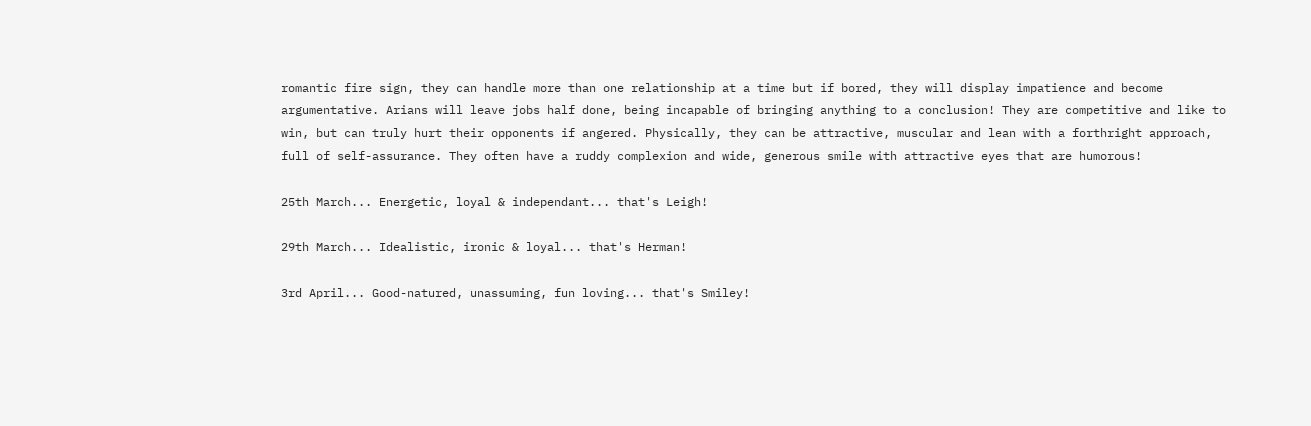romantic fire sign, they can handle more than one relationship at a time but if bored, they will display impatience and become argumentative. Arians will leave jobs half done, being incapable of bringing anything to a conclusion! They are competitive and like to win, but can truly hurt their opponents if angered. Physically, they can be attractive, muscular and lean with a forthright approach, full of self-assurance. They often have a ruddy complexion and wide, generous smile with attractive eyes that are humorous!

25th March... Energetic, loyal & independant... that's Leigh!

29th March... Idealistic, ironic & loyal... that's Herman!

3rd April... Good-natured, unassuming, fun loving... that's Smiley!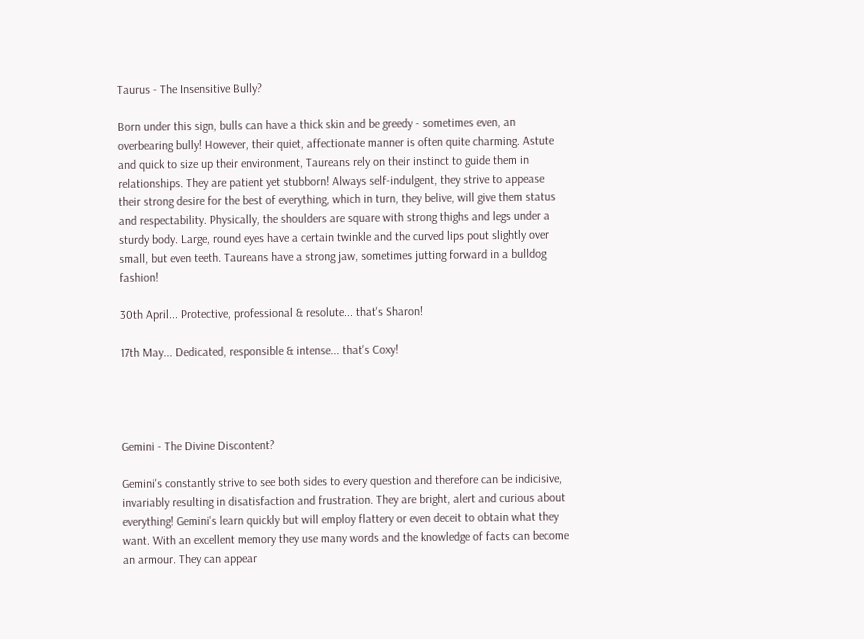Taurus - The Insensitive Bully?

Born under this sign, bulls can have a thick skin and be greedy - sometimes even, an overbearing bully! However, their quiet, affectionate manner is often quite charming. Astute and quick to size up their environment, Taureans rely on their instinct to guide them in relationships. They are patient yet stubborn! Always self-indulgent, they strive to appease their strong desire for the best of everything, which in turn, they belive, will give them status and respectability. Physically, the shoulders are square with strong thighs and legs under a sturdy body. Large, round eyes have a certain twinkle and the curved lips pout slightly over small, but even teeth. Taureans have a strong jaw, sometimes jutting forward in a bulldog fashion!

30th April... Protective, professional & resolute... that's Sharon!

17th May... Dedicated, responsible & intense... that's Coxy!




Gemini - The Divine Discontent?

Gemini's constantly strive to see both sides to every question and therefore can be indicisive, invariably resulting in disatisfaction and frustration. They are bright, alert and curious about everything! Gemini's learn quickly but will employ flattery or even deceit to obtain what they want. With an excellent memory they use many words and the knowledge of facts can become an armour. They can appear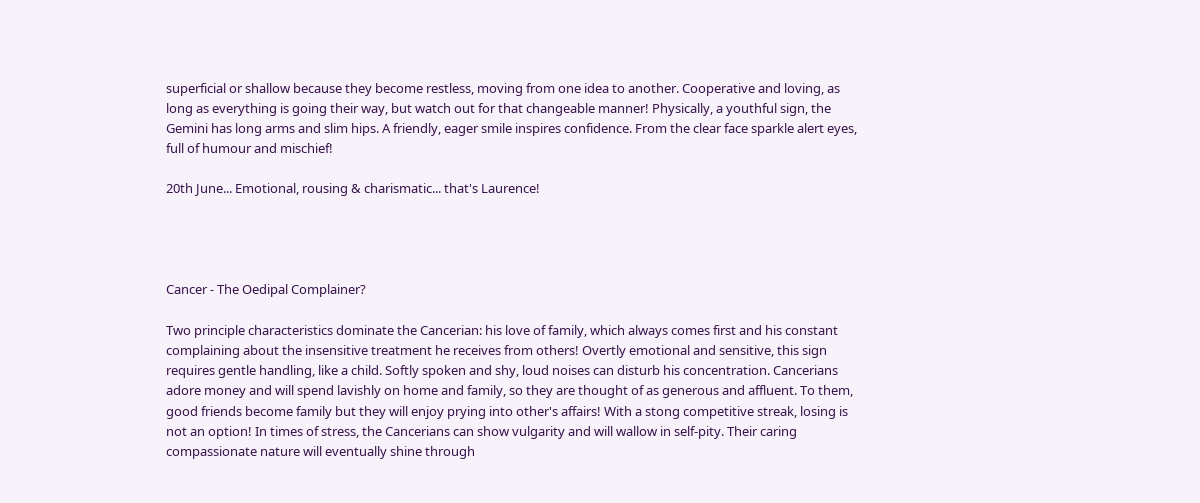superficial or shallow because they become restless, moving from one idea to another. Cooperative and loving, as long as everything is going their way, but watch out for that changeable manner! Physically, a youthful sign, the Gemini has long arms and slim hips. A friendly, eager smile inspires confidence. From the clear face sparkle alert eyes, full of humour and mischief!

20th June... Emotional, rousing & charismatic... that's Laurence!




Cancer - The Oedipal Complainer?

Two principle characteristics dominate the Cancerian: his love of family, which always comes first and his constant complaining about the insensitive treatment he receives from others! Overtly emotional and sensitive, this sign requires gentle handling, like a child. Softly spoken and shy, loud noises can disturb his concentration. Cancerians adore money and will spend lavishly on home and family, so they are thought of as generous and affluent. To them, good friends become family but they will enjoy prying into other's affairs! With a stong competitive streak, losing is not an option! In times of stress, the Cancerians can show vulgarity and will wallow in self-pity. Their caring compassionate nature will eventually shine through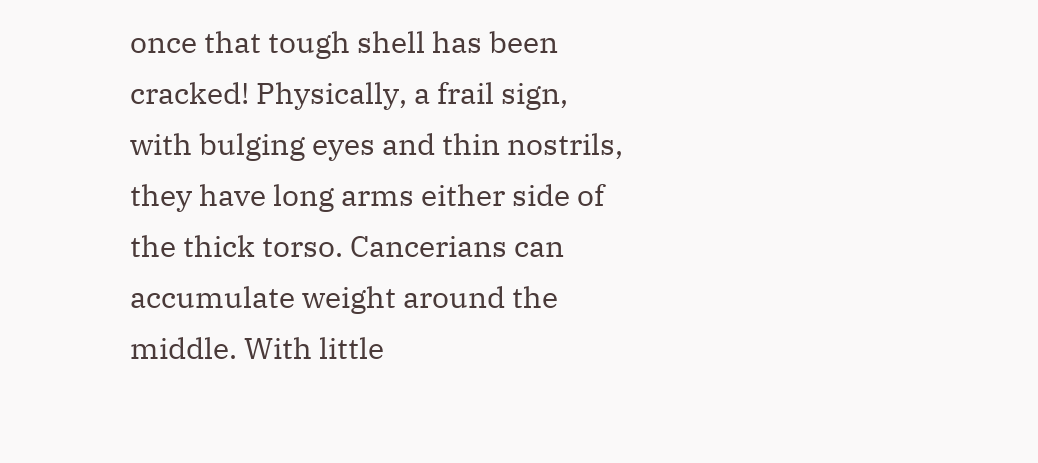once that tough shell has been cracked! Physically, a frail sign, with bulging eyes and thin nostrils, they have long arms either side of the thick torso. Cancerians can accumulate weight around the middle. With little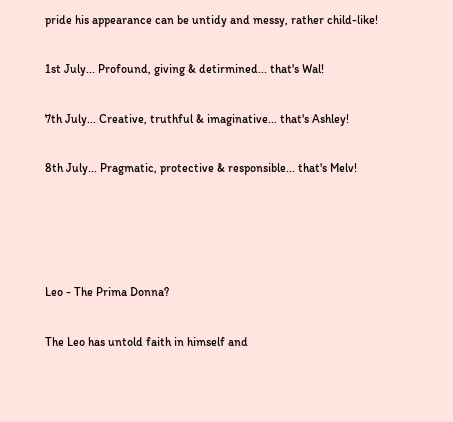pride his appearance can be untidy and messy, rather child-like!

1st July... Profound, giving & detirmined... that's Wal!

7th July... Creative, truthful & imaginative... that's Ashley!

8th July... Pragmatic, protective & responsible... that's Melv!




Leo - The Prima Donna?

The Leo has untold faith in himself and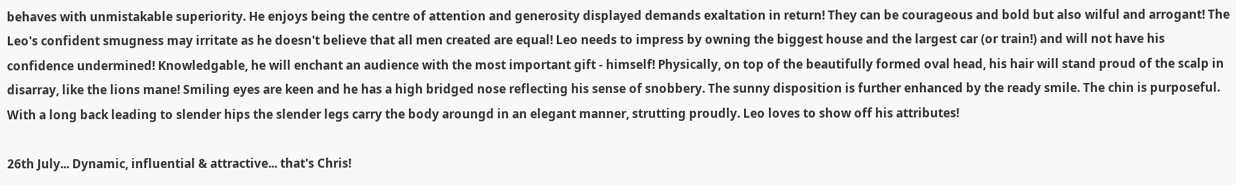behaves with unmistakable superiority. He enjoys being the centre of attention and generosity displayed demands exaltation in return! They can be courageous and bold but also wilful and arrogant! The Leo's confident smugness may irritate as he doesn't believe that all men created are equal! Leo needs to impress by owning the biggest house and the largest car (or train!) and will not have his confidence undermined! Knowledgable, he will enchant an audience with the most important gift - himself! Physically, on top of the beautifully formed oval head, his hair will stand proud of the scalp in disarray, like the lions mane! Smiling eyes are keen and he has a high bridged nose reflecting his sense of snobbery. The sunny disposition is further enhanced by the ready smile. The chin is purposeful. With a long back leading to slender hips the slender legs carry the body aroungd in an elegant manner, strutting proudly. Leo loves to show off his attributes!

26th July... Dynamic, influential & attractive... that's Chris!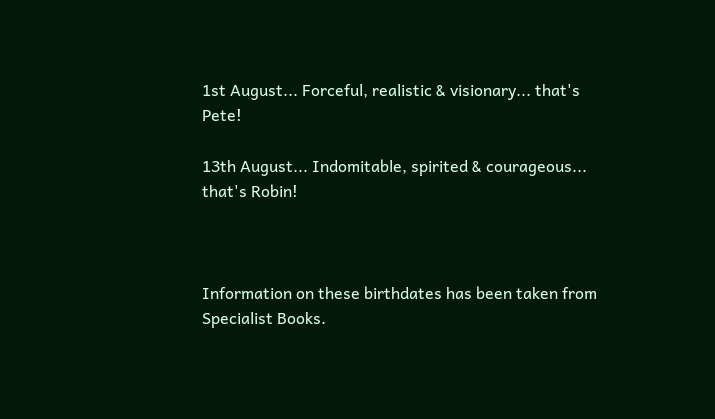1st August... Forceful, realistic & visionary... that's Pete!

13th August... Indomitable, spirited & courageous... that's Robin!



Information on these birthdates has been taken from Specialist Books.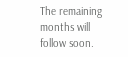The remaining months will follow soon.